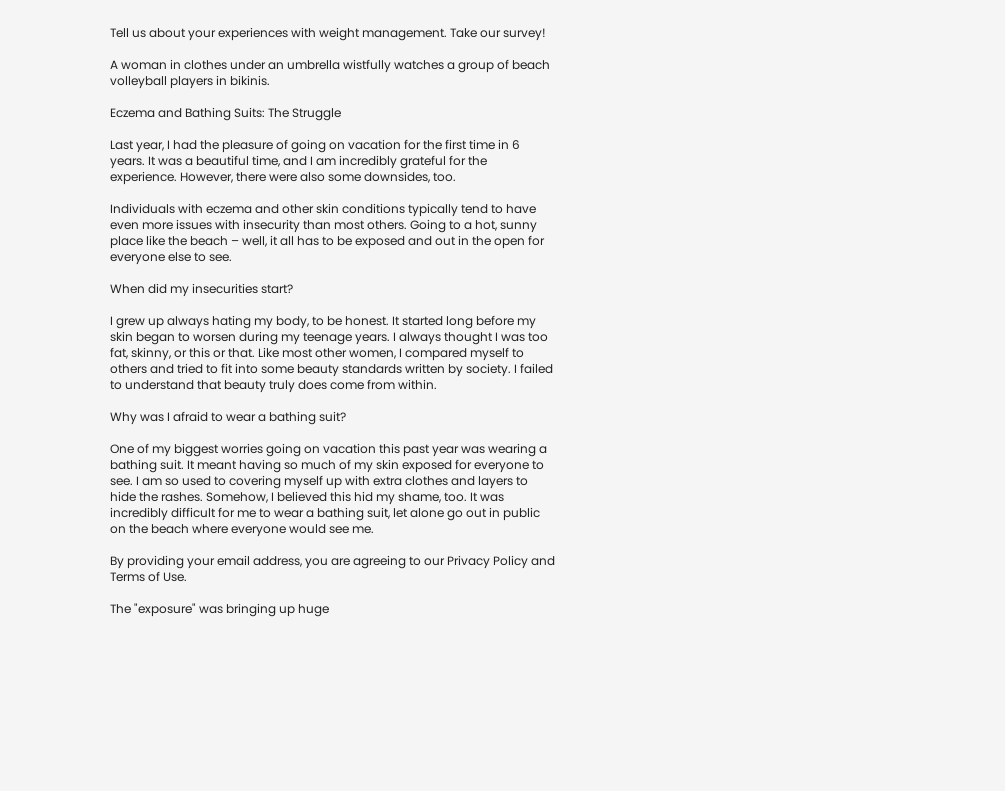Tell us about your experiences with weight management. Take our survey!

A woman in clothes under an umbrella wistfully watches a group of beach volleyball players in bikinis.

Eczema and Bathing Suits: The Struggle

Last year, I had the pleasure of going on vacation for the first time in 6 years. It was a beautiful time, and I am incredibly grateful for the experience. However, there were also some downsides, too.

Individuals with eczema and other skin conditions typically tend to have even more issues with insecurity than most others. Going to a hot, sunny place like the beach – well, it all has to be exposed and out in the open for everyone else to see.

When did my insecurities start?

I grew up always hating my body, to be honest. It started long before my skin began to worsen during my teenage years. I always thought I was too fat, skinny, or this or that. Like most other women, I compared myself to others and tried to fit into some beauty standards written by society. I failed to understand that beauty truly does come from within.

Why was I afraid to wear a bathing suit?

One of my biggest worries going on vacation this past year was wearing a bathing suit. It meant having so much of my skin exposed for everyone to see. I am so used to covering myself up with extra clothes and layers to hide the rashes. Somehow, I believed this hid my shame, too. It was incredibly difficult for me to wear a bathing suit, let alone go out in public on the beach where everyone would see me.

By providing your email address, you are agreeing to our Privacy Policy and Terms of Use.

The "exposure" was bringing up huge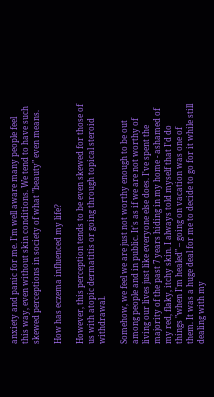anxiety and panic for me. I'm well aware many people feel this way, even without skin conditions. We tend to have such skewed perceptions in society of what "beauty" even means.

How has eczema influenced my life?

However, this perception tends to be even skewed for those of us with atopic dermatitis or going through topical steroid withdrawal.

Somehow, we feel we are just not worthy enough to be out among people and in public. It's as if we are not worthy of living our lives just like everyone else does. I've spent the majority of the past 7 years hiding in my home - ashamed of my red, flaky, itchy skin. I always told myself that I'd do things "when I'm healed" – going on vacation was one of them. It was a huge deal for me to decide to go for it while still dealing with my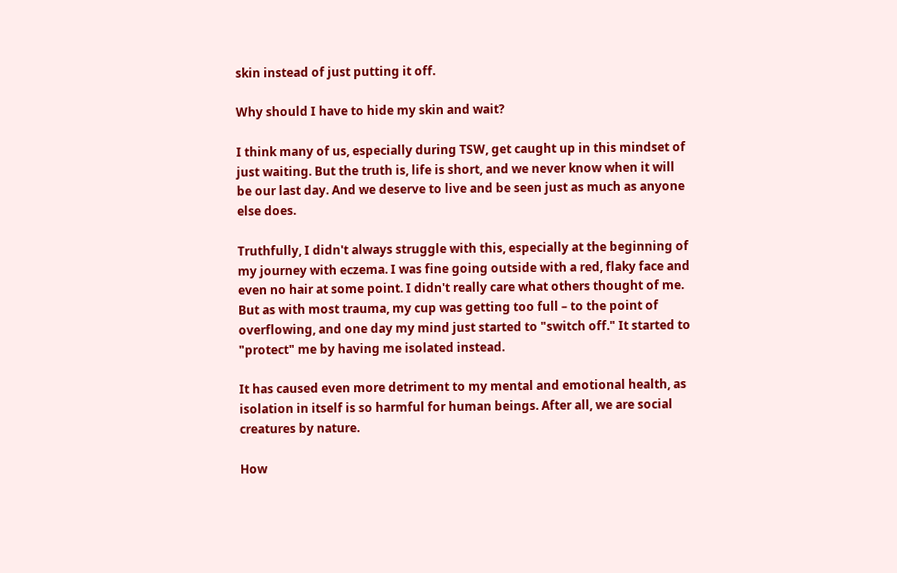skin instead of just putting it off.

Why should I have to hide my skin and wait?

I think many of us, especially during TSW, get caught up in this mindset of just waiting. But the truth is, life is short, and we never know when it will be our last day. And we deserve to live and be seen just as much as anyone else does.

Truthfully, I didn't always struggle with this, especially at the beginning of my journey with eczema. I was fine going outside with a red, flaky face and even no hair at some point. I didn't really care what others thought of me. But as with most trauma, my cup was getting too full – to the point of overflowing, and one day my mind just started to "switch off." It started to "protect" me by having me isolated instead.

It has caused even more detriment to my mental and emotional health, as isolation in itself is so harmful for human beings. After all, we are social creatures by nature.

How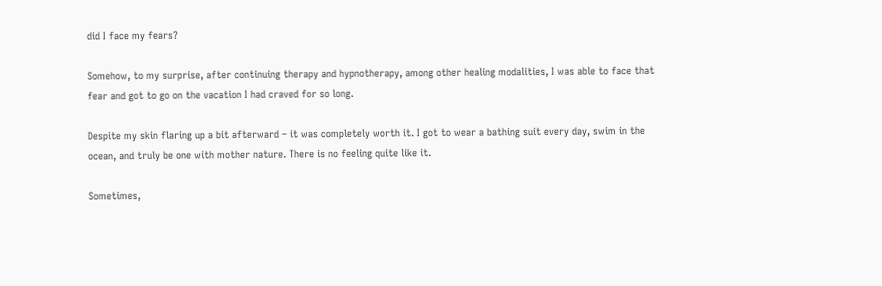did I face my fears?

Somehow, to my surprise, after continuing therapy and hypnotherapy, among other healing modalities, I was able to face that fear and got to go on the vacation I had craved for so long.

Despite my skin flaring up a bit afterward – it was completely worth it. I got to wear a bathing suit every day, swim in the ocean, and truly be one with mother nature. There is no feeling quite like it.

Sometimes,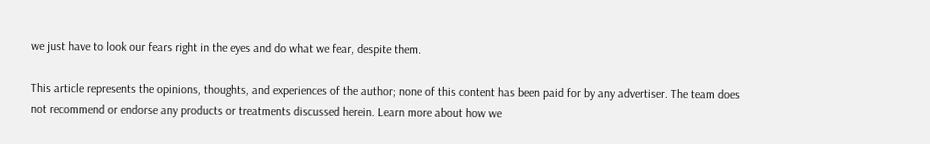we just have to look our fears right in the eyes and do what we fear, despite them.

This article represents the opinions, thoughts, and experiences of the author; none of this content has been paid for by any advertiser. The team does not recommend or endorse any products or treatments discussed herein. Learn more about how we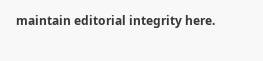maintain editorial integrity here.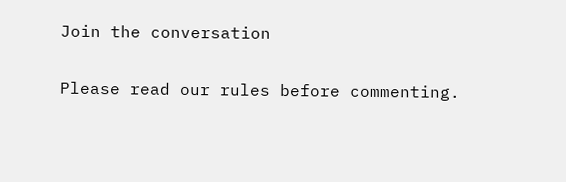Join the conversation

Please read our rules before commenting.